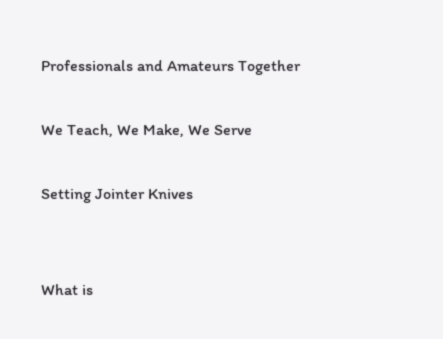Professionals and Amateurs Together

We Teach, We Make, We Serve

Setting Jointer Knives


What is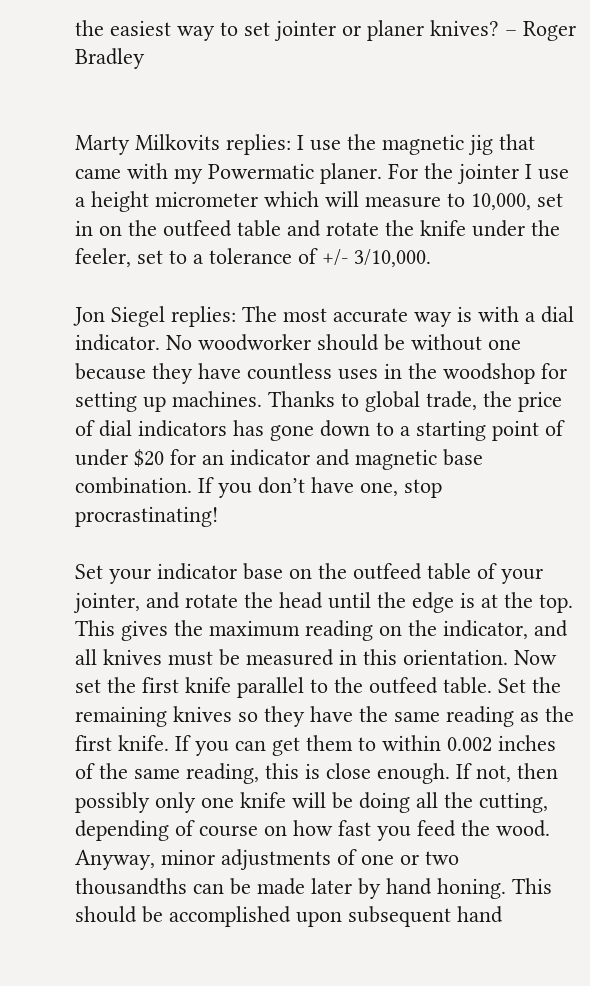the easiest way to set jointer or planer knives? – Roger Bradley


Marty Milkovits replies: I use the magnetic jig that came with my Powermatic planer. For the jointer I use a height micrometer which will measure to 10,000, set in on the outfeed table and rotate the knife under the feeler, set to a tolerance of +/- 3/10,000.

Jon Siegel replies: The most accurate way is with a dial indicator. No woodworker should be without one because they have countless uses in the woodshop for setting up machines. Thanks to global trade, the price of dial indicators has gone down to a starting point of under $20 for an indicator and magnetic base combination. If you don’t have one, stop procrastinating!

Set your indicator base on the outfeed table of your jointer, and rotate the head until the edge is at the top. This gives the maximum reading on the indicator, and all knives must be measured in this orientation. Now set the first knife parallel to the outfeed table. Set the remaining knives so they have the same reading as the first knife. If you can get them to within 0.002 inches of the same reading, this is close enough. If not, then possibly only one knife will be doing all the cutting, depending of course on how fast you feed the wood. Anyway, minor adjustments of one or two thousandths can be made later by hand honing. This should be accomplished upon subsequent hand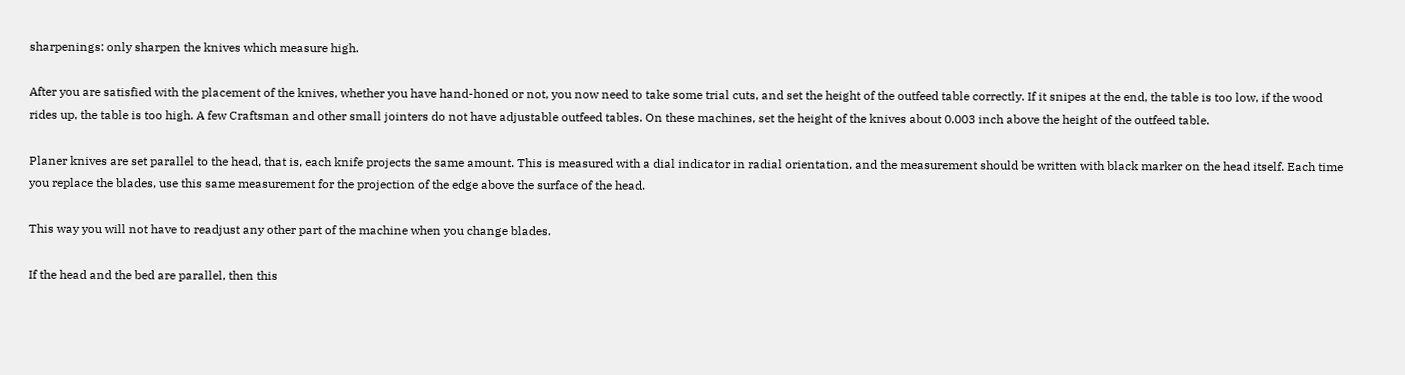sharpenings: only sharpen the knives which measure high.

After you are satisfied with the placement of the knives, whether you have hand-honed or not, you now need to take some trial cuts, and set the height of the outfeed table correctly. If it snipes at the end, the table is too low, if the wood rides up, the table is too high. A few Craftsman and other small jointers do not have adjustable outfeed tables. On these machines, set the height of the knives about 0.003 inch above the height of the outfeed table.

Planer knives are set parallel to the head, that is, each knife projects the same amount. This is measured with a dial indicator in radial orientation, and the measurement should be written with black marker on the head itself. Each time you replace the blades, use this same measurement for the projection of the edge above the surface of the head.

This way you will not have to readjust any other part of the machine when you change blades.

If the head and the bed are parallel, then this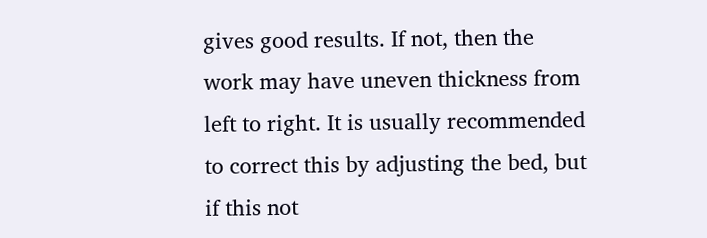gives good results. If not, then the work may have uneven thickness from left to right. It is usually recommended to correct this by adjusting the bed, but if this not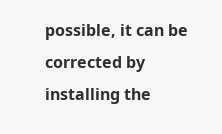possible, it can be corrected by installing the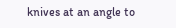knives at an angle to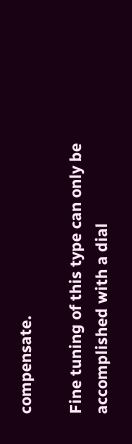compensate.

Fine tuning of this type can only be accomplished with a dial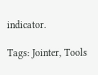indicator.

Tags: Jointer, Tools